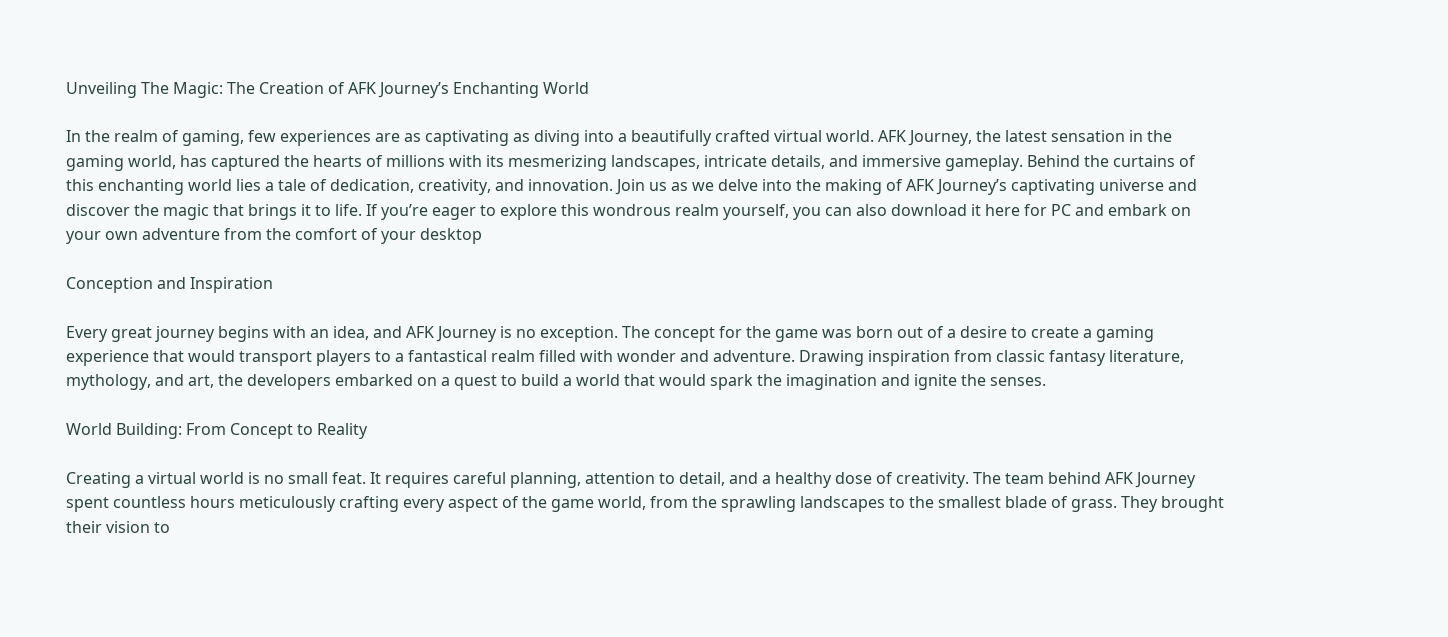Unveiling The Magic: The Creation of AFK Journey’s Enchanting World

In the realm of gaming, few experiences are as captivating as diving into a beautifully crafted virtual world. AFK Journey, the latest sensation in the gaming world, has captured the hearts of millions with its mesmerizing landscapes, intricate details, and immersive gameplay. Behind the curtains of this enchanting world lies a tale of dedication, creativity, and innovation. Join us as we delve into the making of AFK Journey’s captivating universe and discover the magic that brings it to life. If you’re eager to explore this wondrous realm yourself, you can also download it here for PC and embark on your own adventure from the comfort of your desktop

Conception and Inspiration

Every great journey begins with an idea, and AFK Journey is no exception. The concept for the game was born out of a desire to create a gaming experience that would transport players to a fantastical realm filled with wonder and adventure. Drawing inspiration from classic fantasy literature, mythology, and art, the developers embarked on a quest to build a world that would spark the imagination and ignite the senses.

World Building: From Concept to Reality

Creating a virtual world is no small feat. It requires careful planning, attention to detail, and a healthy dose of creativity. The team behind AFK Journey spent countless hours meticulously crafting every aspect of the game world, from the sprawling landscapes to the smallest blade of grass. They brought their vision to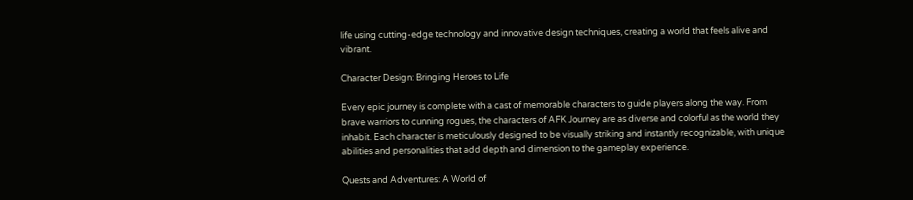life using cutting-edge technology and innovative design techniques, creating a world that feels alive and vibrant.

Character Design: Bringing Heroes to Life

Every epic journey is complete with a cast of memorable characters to guide players along the way. From brave warriors to cunning rogues, the characters of AFK Journey are as diverse and colorful as the world they inhabit. Each character is meticulously designed to be visually striking and instantly recognizable, with unique abilities and personalities that add depth and dimension to the gameplay experience.

Quests and Adventures: A World of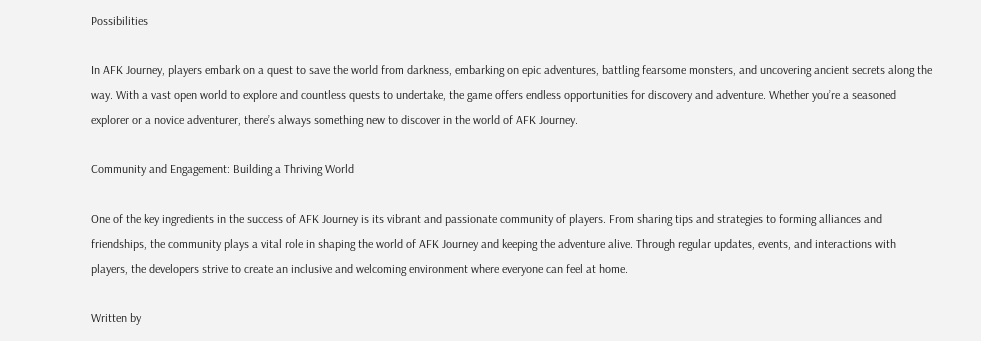Possibilities

In AFK Journey, players embark on a quest to save the world from darkness, embarking on epic adventures, battling fearsome monsters, and uncovering ancient secrets along the way. With a vast open world to explore and countless quests to undertake, the game offers endless opportunities for discovery and adventure. Whether you’re a seasoned explorer or a novice adventurer, there’s always something new to discover in the world of AFK Journey.

Community and Engagement: Building a Thriving World

One of the key ingredients in the success of AFK Journey is its vibrant and passionate community of players. From sharing tips and strategies to forming alliances and friendships, the community plays a vital role in shaping the world of AFK Journey and keeping the adventure alive. Through regular updates, events, and interactions with players, the developers strive to create an inclusive and welcoming environment where everyone can feel at home.

Written by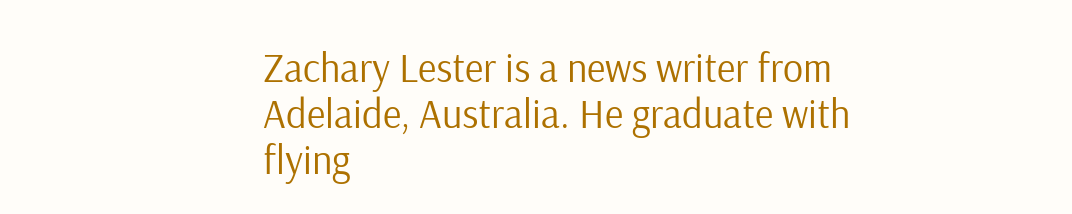Zachary Lester is a news writer from Adelaide, Australia. He graduate with flying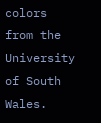colors from the University of South Wales.